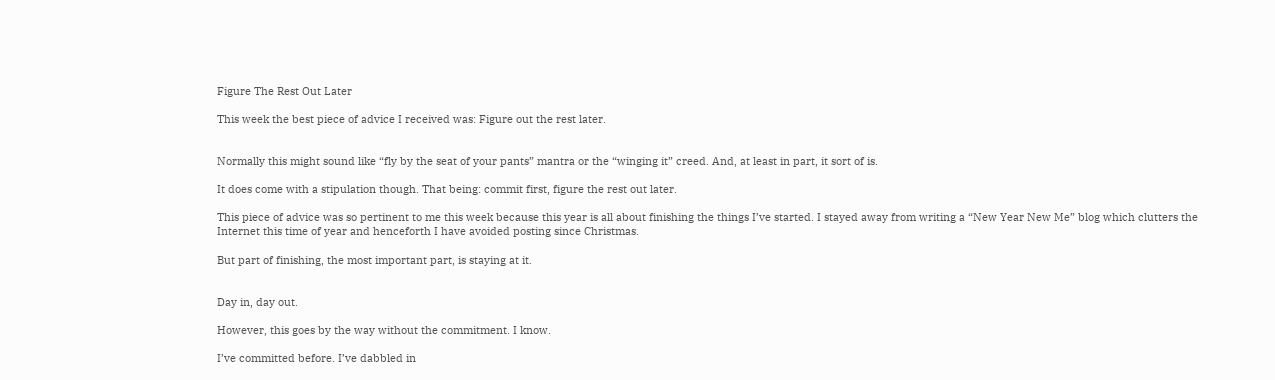Figure The Rest Out Later

This week the best piece of advice I received was: Figure out the rest later.


Normally this might sound like “fly by the seat of your pants” mantra or the “winging it” creed. And, at least in part, it sort of is.

It does come with a stipulation though. That being: commit first, figure the rest out later.

This piece of advice was so pertinent to me this week because this year is all about finishing the things I’ve started. I stayed away from writing a “New Year New Me” blog which clutters the Internet this time of year and henceforth I have avoided posting since Christmas.

But part of finishing, the most important part, is staying at it.


Day in, day out.

However, this goes by the way without the commitment. I know.

I’ve committed before. I’ve dabbled in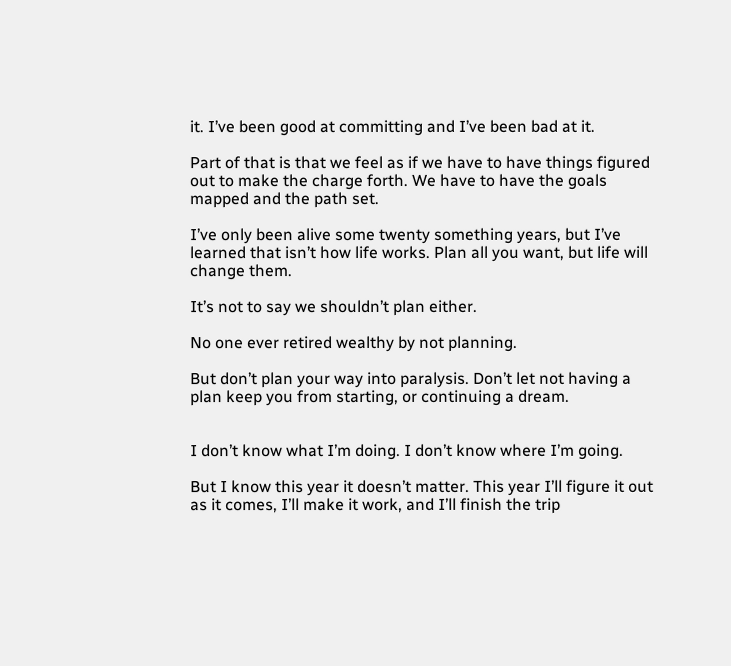it. I’ve been good at committing and I’ve been bad at it.

Part of that is that we feel as if we have to have things figured out to make the charge forth. We have to have the goals mapped and the path set.

I’ve only been alive some twenty something years, but I’ve learned that isn’t how life works. Plan all you want, but life will change them.

It’s not to say we shouldn’t plan either.

No one ever retired wealthy by not planning.

But don’t plan your way into paralysis. Don’t let not having a plan keep you from starting, or continuing a dream.


I don’t know what I’m doing. I don’t know where I’m going.

But I know this year it doesn’t matter. This year I’ll figure it out as it comes, I’ll make it work, and I’ll finish the trip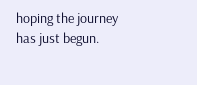hoping the journey has just begun.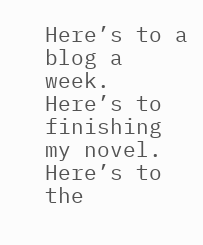Here’s to a blog a week. Here’s to finishing my novel. Here’s to the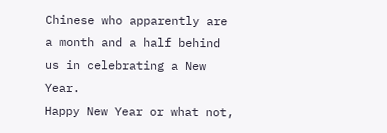Chinese who apparently are a month and a half behind us in celebrating a New Year.
Happy New Year or what not,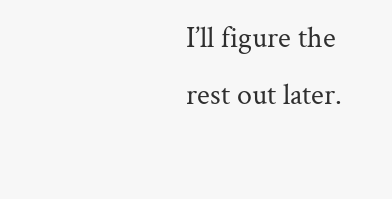I’ll figure the rest out later.